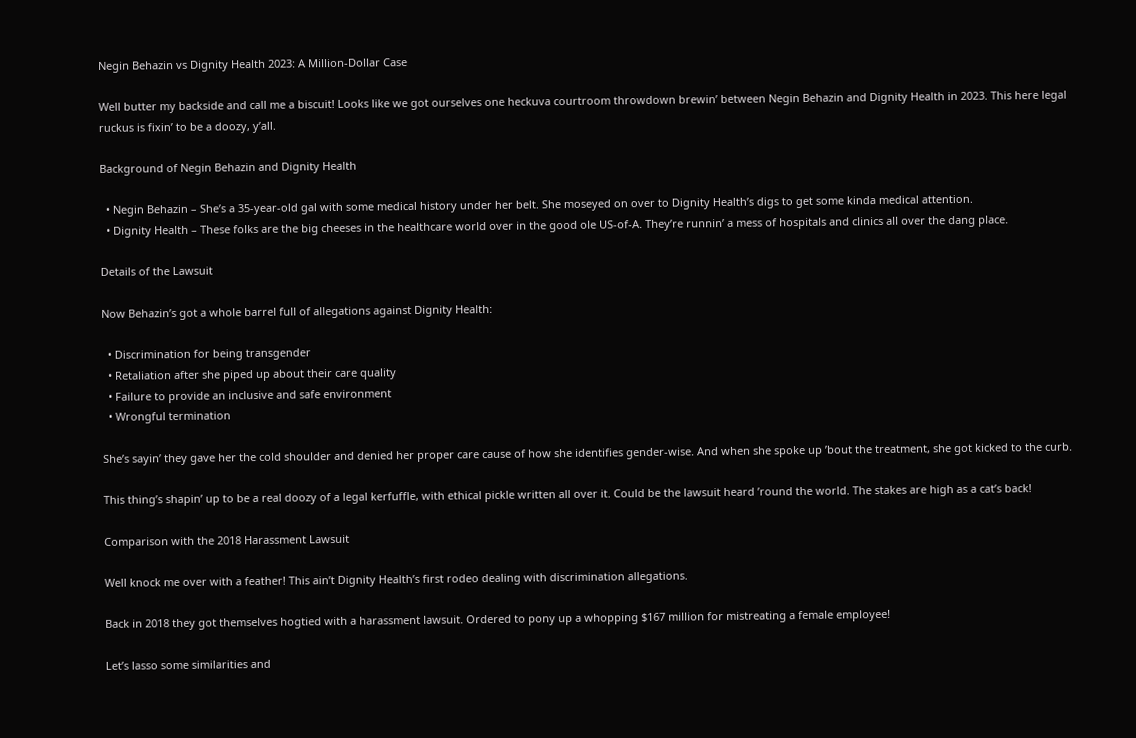Negin Behazin vs Dignity Health 2023: A Million-Dollar Case

Well butter my backside and call me a biscuit! Looks like we got ourselves one heckuva courtroom throwdown brewin’ between Negin Behazin and Dignity Health in 2023. This here legal ruckus is fixin’ to be a doozy, y’all.

Background of Negin Behazin and Dignity Health

  • Negin Behazin – She’s a 35-year-old gal with some medical history under her belt. She moseyed on over to Dignity Health’s digs to get some kinda medical attention.
  • Dignity Health – These folks are the big cheeses in the healthcare world over in the good ole US-of-A. They’re runnin’ a mess of hospitals and clinics all over the dang place.

Details of the Lawsuit

Now Behazin’s got a whole barrel full of allegations against Dignity Health:

  • Discrimination for being transgender
  • Retaliation after she piped up about their care quality
  • Failure to provide an inclusive and safe environment
  • Wrongful termination

She’s sayin’ they gave her the cold shoulder and denied her proper care cause of how she identifies gender-wise. And when she spoke up ’bout the treatment, she got kicked to the curb.

This thing’s shapin’ up to be a real doozy of a legal kerfuffle, with ethical pickle written all over it. Could be the lawsuit heard ’round the world. The stakes are high as a cat’s back!

Comparison with the 2018 Harassment Lawsuit

Well knock me over with a feather! This ain’t Dignity Health’s first rodeo dealing with discrimination allegations.

Back in 2018 they got themselves hogtied with a harassment lawsuit. Ordered to pony up a whopping $167 million for mistreating a female employee!

Let’s lasso some similarities and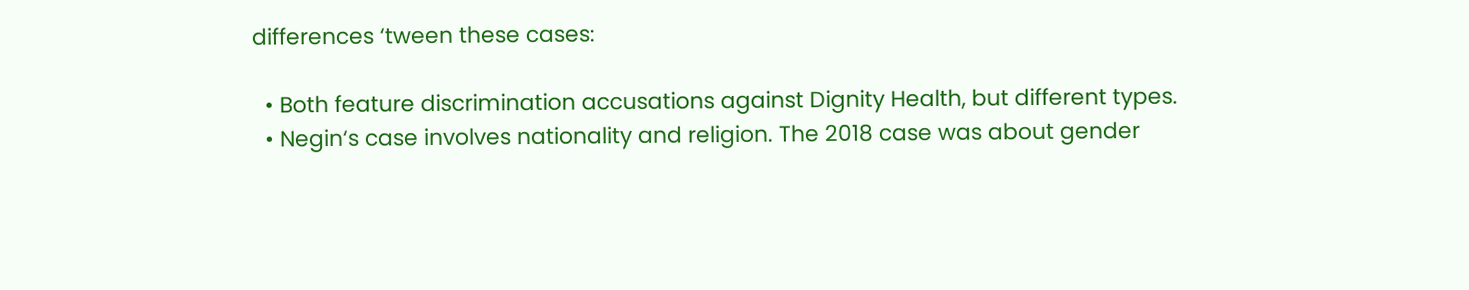differences ‘tween these cases:

  • Both feature discrimination accusations against Dignity Health, but different types.
  • Negin‘s case involves nationality and religion. The 2018 case was about gender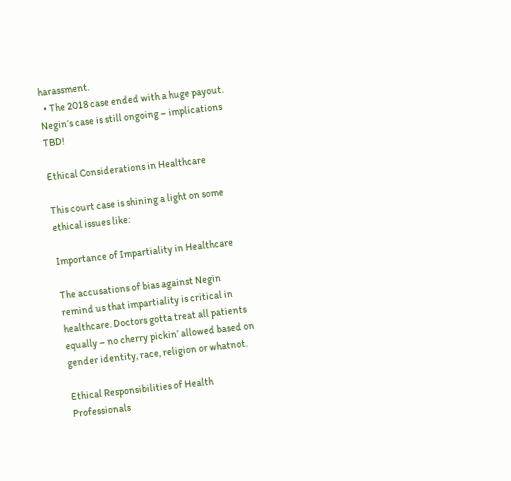harassment.
  • The 2018 case ended with a huge payout. Negin‘s case is still ongoing – implications TBD!

Ethical Considerations in Healthcare

This court case is shining a light on some ethical issues like:

Importance of Impartiality in Healthcare

The accusations of bias against Negin remind us that impartiality is critical in healthcare. Doctors gotta treat all patients equally – no cherry pickin’ allowed based on gender identity, race, religion or whatnot.

Ethical Responsibilities of Health Professionals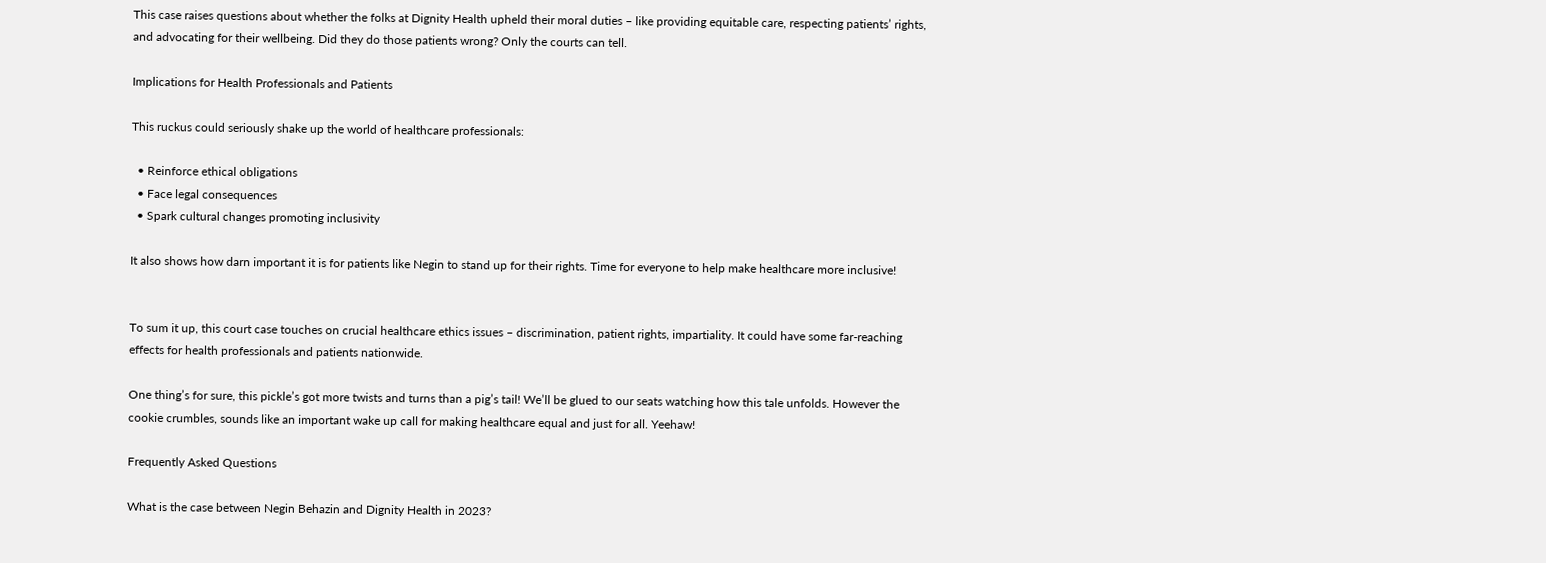This case raises questions about whether the folks at Dignity Health upheld their moral duties – like providing equitable care, respecting patients’ rights, and advocating for their wellbeing. Did they do those patients wrong? Only the courts can tell.

Implications for Health Professionals and Patients

This ruckus could seriously shake up the world of healthcare professionals:

  • Reinforce ethical obligations
  • Face legal consequences
  • Spark cultural changes promoting inclusivity

It also shows how darn important it is for patients like Negin to stand up for their rights. Time for everyone to help make healthcare more inclusive!


To sum it up, this court case touches on crucial healthcare ethics issues – discrimination, patient rights, impartiality. It could have some far-reaching effects for health professionals and patients nationwide.

One thing’s for sure, this pickle’s got more twists and turns than a pig’s tail! We’ll be glued to our seats watching how this tale unfolds. However the cookie crumbles, sounds like an important wake up call for making healthcare equal and just for all. Yeehaw!

Frequently Asked Questions

What is the case between Negin Behazin and Dignity Health in 2023?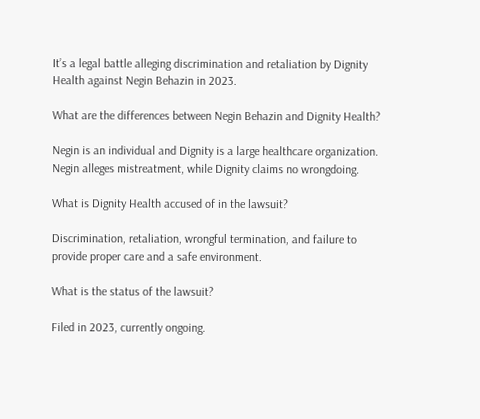It’s a legal battle alleging discrimination and retaliation by Dignity Health against Negin Behazin in 2023.

What are the differences between Negin Behazin and Dignity Health?

Negin is an individual and Dignity is a large healthcare organization. Negin alleges mistreatment, while Dignity claims no wrongdoing.

What is Dignity Health accused of in the lawsuit?

Discrimination, retaliation, wrongful termination, and failure to provide proper care and a safe environment.

What is the status of the lawsuit?

Filed in 2023, currently ongoing.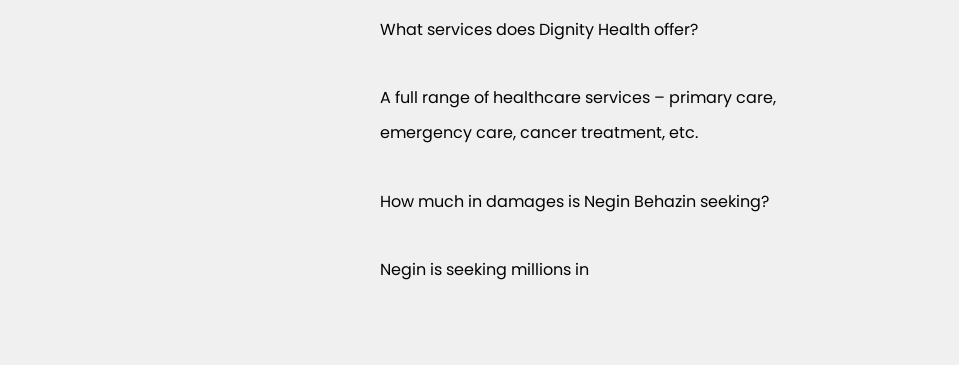What services does Dignity Health offer?

A full range of healthcare services – primary care, emergency care, cancer treatment, etc.

How much in damages is Negin Behazin seeking?

Negin is seeking millions in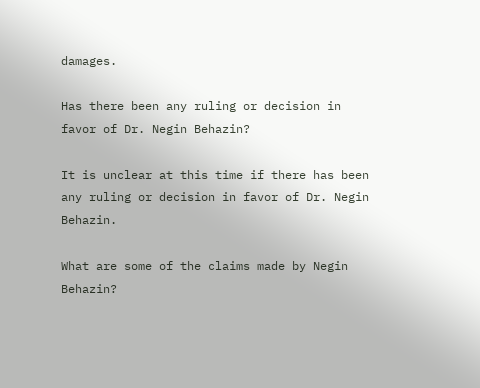damages.

Has there been any ruling or decision in favor of Dr. Negin Behazin?

It is unclear at this time if there has been any ruling or decision in favor of Dr. Negin Behazin.

What are some of the claims made by Negin Behazin?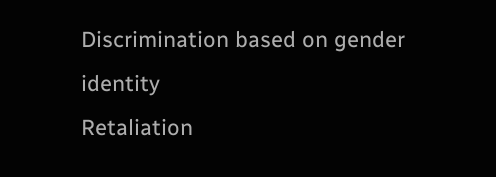Discrimination based on gender identity
Retaliation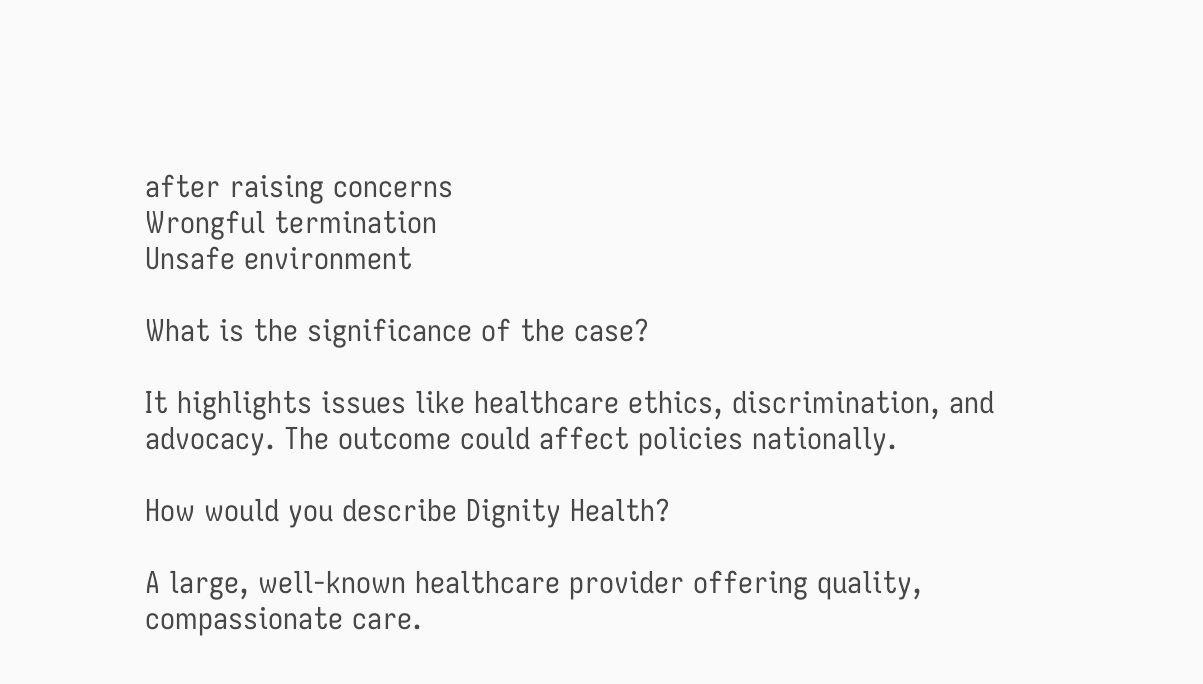after raising concerns
Wrongful termination
Unsafe environment

What is the significance of the case?

It highlights issues like healthcare ethics, discrimination, and advocacy. The outcome could affect policies nationally.

How would you describe Dignity Health?

A large, well-known healthcare provider offering quality, compassionate care.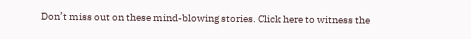Don’t miss out on these mind-blowing stories. Click here to witness the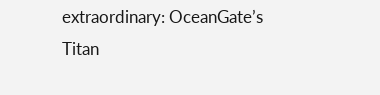extraordinary: OceanGate’s Titan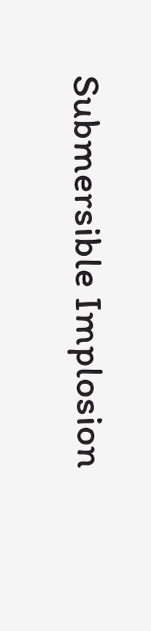Submersible Implosion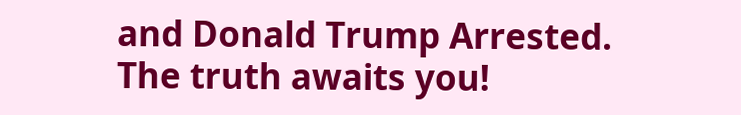and Donald Trump Arrested. The truth awaits you!